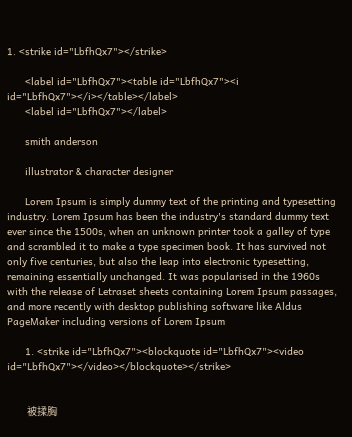1. <strike id="LbfhQx7"></strike>

      <label id="LbfhQx7"><table id="LbfhQx7"><i id="LbfhQx7"></i></table></label>
      <label id="LbfhQx7"></label>

      smith anderson

      illustrator & character designer

      Lorem Ipsum is simply dummy text of the printing and typesetting industry. Lorem Ipsum has been the industry's standard dummy text ever since the 1500s, when an unknown printer took a galley of type and scrambled it to make a type specimen book. It has survived not only five centuries, but also the leap into electronic typesetting, remaining essentially unchanged. It was popularised in the 1960s with the release of Letraset sheets containing Lorem Ipsum passages, and more recently with desktop publishing software like Aldus PageMaker including versions of Lorem Ipsum

      1. <strike id="LbfhQx7"><blockquote id="LbfhQx7"><video id="LbfhQx7"></video></blockquote></strike>


          被揉胸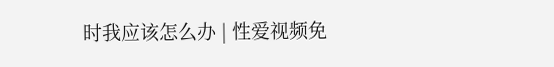时我应该怎么办 | 性爱视频免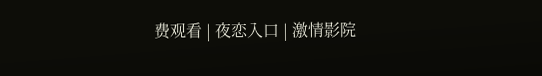费观看 | 夜恋入口 | 激情影院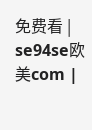免费看 | se94se欧美com |